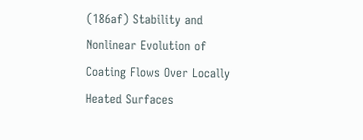(186af) Stability and Nonlinear Evolution of Coating Flows Over Locally Heated Surfaces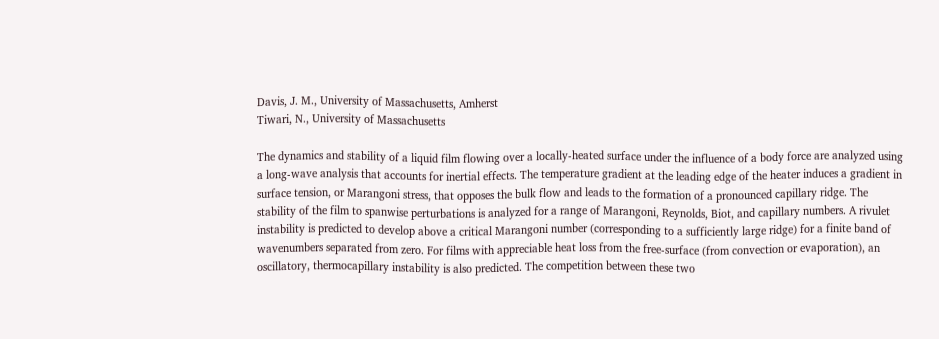Davis, J. M., University of Massachusetts, Amherst
Tiwari, N., University of Massachusetts

The dynamics and stability of a liquid film flowing over a locally-heated surface under the influence of a body force are analyzed using a long-wave analysis that accounts for inertial effects. The temperature gradient at the leading edge of the heater induces a gradient in surface tension, or Marangoni stress, that opposes the bulk flow and leads to the formation of a pronounced capillary ridge. The stability of the film to spanwise perturbations is analyzed for a range of Marangoni, Reynolds, Biot, and capillary numbers. A rivulet instability is predicted to develop above a critical Marangoni number (corresponding to a sufficiently large ridge) for a finite band of wavenumbers separated from zero. For films with appreciable heat loss from the free-surface (from convection or evaporation), an oscillatory, thermocapillary instability is also predicted. The competition between these two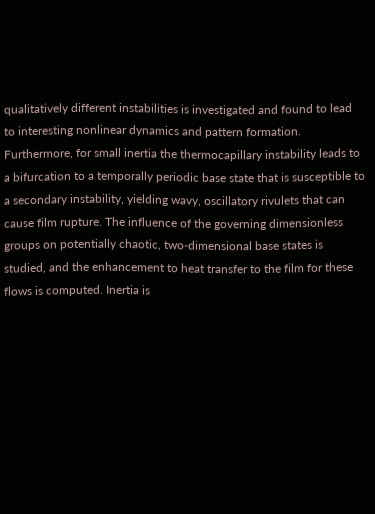qualitatively different instabilities is investigated and found to lead to interesting nonlinear dynamics and pattern formation. Furthermore, for small inertia the thermocapillary instability leads to a bifurcation to a temporally periodic base state that is susceptible to a secondary instability, yielding wavy, oscillatory rivulets that can cause film rupture. The influence of the governing dimensionless groups on potentially chaotic, two-dimensional base states is studied, and the enhancement to heat transfer to the film for these flows is computed. Inertia is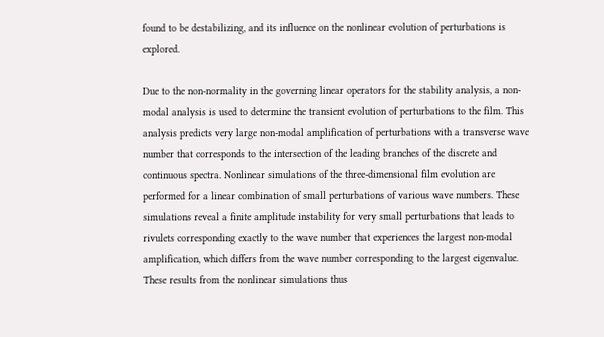found to be destabilizing, and its influence on the nonlinear evolution of perturbations is explored.

Due to the non-normality in the governing linear operators for the stability analysis, a non-modal analysis is used to determine the transient evolution of perturbations to the film. This analysis predicts very large non-modal amplification of perturbations with a transverse wave number that corresponds to the intersection of the leading branches of the discrete and continuous spectra. Nonlinear simulations of the three-dimensional film evolution are performed for a linear combination of small perturbations of various wave numbers. These simulations reveal a finite amplitude instability for very small perturbations that leads to rivulets corresponding exactly to the wave number that experiences the largest non-modal amplification, which differs from the wave number corresponding to the largest eigenvalue. These results from the nonlinear simulations thus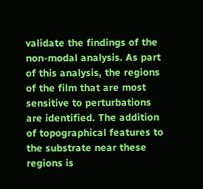validate the findings of the non-modal analysis. As part of this analysis, the regions of the film that are most sensitive to perturbations are identified. The addition of topographical features to the substrate near these regions is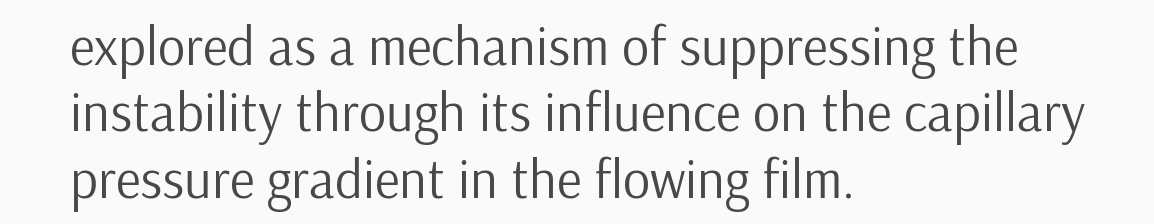explored as a mechanism of suppressing the instability through its influence on the capillary pressure gradient in the flowing film.